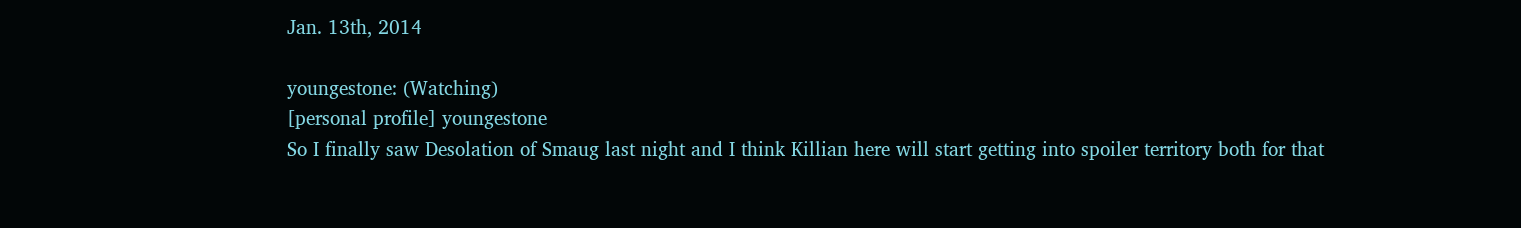Jan. 13th, 2014

youngestone: (Watching)
[personal profile] youngestone
So I finally saw Desolation of Smaug last night and I think Killian here will start getting into spoiler territory both for that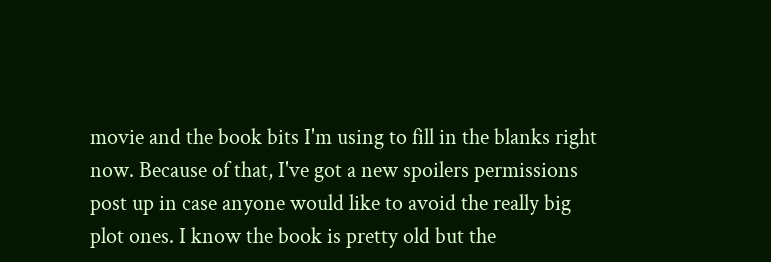movie and the book bits I'm using to fill in the blanks right now. Because of that, I've got a new spoilers permissions post up in case anyone would like to avoid the really big plot ones. I know the book is pretty old but the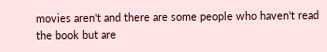movies aren't and there are some people who haven't read the book but are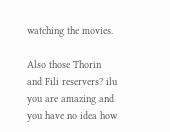watching the movies.

Also those Thorin and Fili reservers? ilu you are amazing and you have no idea how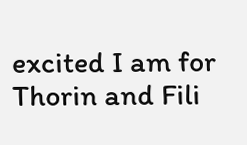excited I am for Thorin and Fili